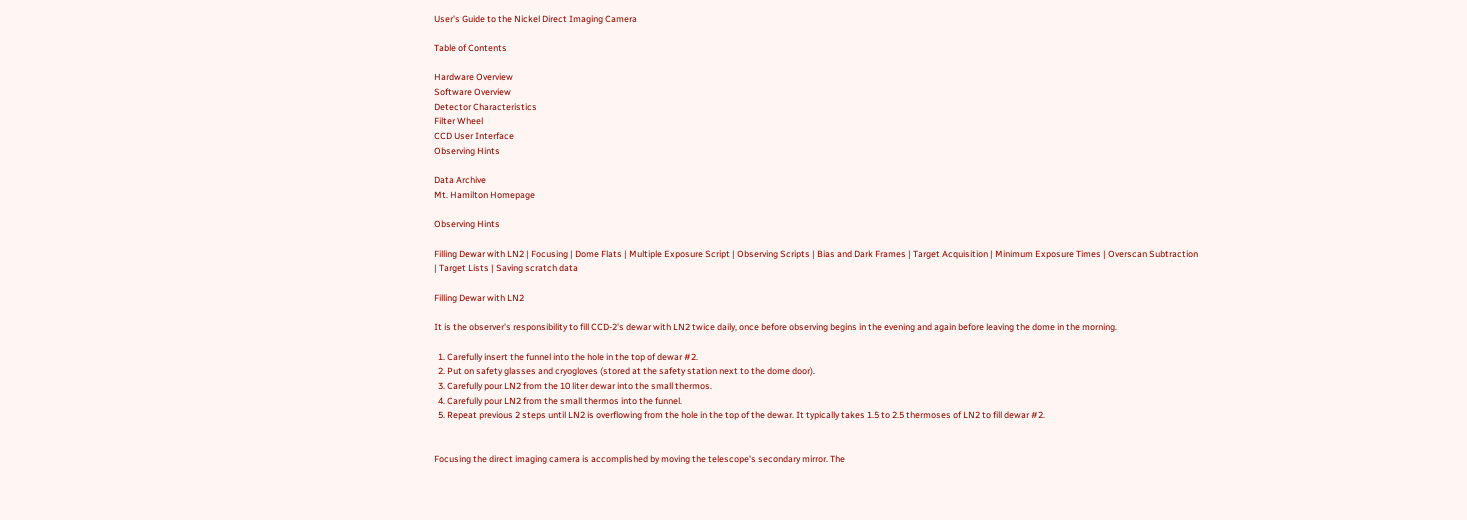User's Guide to the Nickel Direct Imaging Camera

Table of Contents

Hardware Overview
Software Overview
Detector Characteristics
Filter Wheel
CCD User Interface
Observing Hints

Data Archive
Mt. Hamilton Homepage

Observing Hints

Filling Dewar with LN2 | Focusing | Dome Flats | Multiple Exposure Script | Observing Scripts | Bias and Dark Frames | Target Acquisition | Minimum Exposure Times | Overscan Subtraction | Target Lists | Saving scratch data

Filling Dewar with LN2

It is the observer's responsibility to fill CCD-2's dewar with LN2 twice daily, once before observing begins in the evening and again before leaving the dome in the morning.

  1. Carefully insert the funnel into the hole in the top of dewar #2.
  2. Put on safety glasses and cryogloves (stored at the safety station next to the dome door).
  3. Carefully pour LN2 from the 10 liter dewar into the small thermos.
  4. Carefully pour LN2 from the small thermos into the funnel.
  5. Repeat previous 2 steps until LN2 is overflowing from the hole in the top of the dewar. It typically takes 1.5 to 2.5 thermoses of LN2 to fill dewar #2.


Focusing the direct imaging camera is accomplished by moving the telescope's secondary mirror. The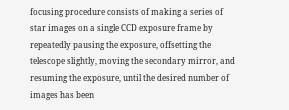focusing procedure consists of making a series of star images on a single CCD exposure frame by repeatedly pausing the exposure, offsetting the telescope slightly, moving the secondary mirror, and resuming the exposure, until the desired number of images has been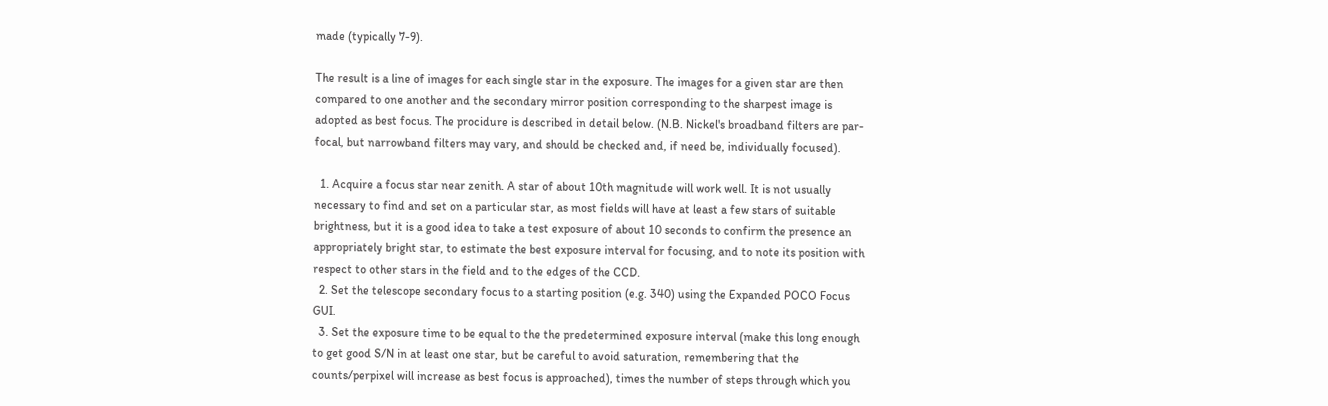made (typically 7-9).

The result is a line of images for each single star in the exposure. The images for a given star are then compared to one another and the secondary mirror position corresponding to the sharpest image is adopted as best focus. The procidure is described in detail below. (N.B. Nickel's broadband filters are par-focal, but narrowband filters may vary, and should be checked and, if need be, individually focused).

  1. Acquire a focus star near zenith. A star of about 10th magnitude will work well. It is not usually necessary to find and set on a particular star, as most fields will have at least a few stars of suitable brightness, but it is a good idea to take a test exposure of about 10 seconds to confirm the presence an appropriately bright star, to estimate the best exposure interval for focusing, and to note its position with respect to other stars in the field and to the edges of the CCD.
  2. Set the telescope secondary focus to a starting position (e.g. 340) using the Expanded POCO Focus GUI.
  3. Set the exposure time to be equal to the the predetermined exposure interval (make this long enough to get good S/N in at least one star, but be careful to avoid saturation, remembering that the counts/perpixel will increase as best focus is approached), times the number of steps through which you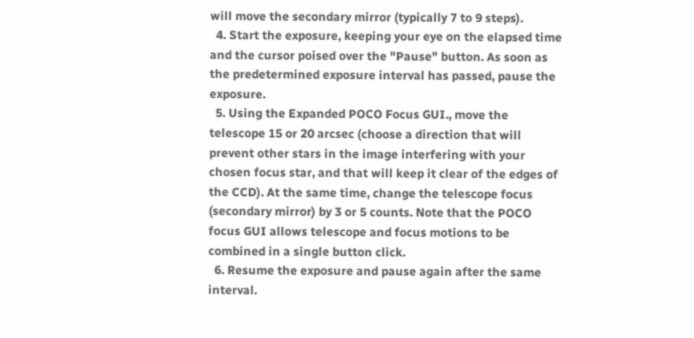will move the secondary mirror (typically 7 to 9 steps).
  4. Start the exposure, keeping your eye on the elapsed time and the cursor poised over the "Pause" button. As soon as the predetermined exposure interval has passed, pause the exposure.
  5. Using the Expanded POCO Focus GUI., move the telescope 15 or 20 arcsec (choose a direction that will prevent other stars in the image interfering with your chosen focus star, and that will keep it clear of the edges of the CCD). At the same time, change the telescope focus (secondary mirror) by 3 or 5 counts. Note that the POCO focus GUI allows telescope and focus motions to be combined in a single button click.
  6. Resume the exposure and pause again after the same interval.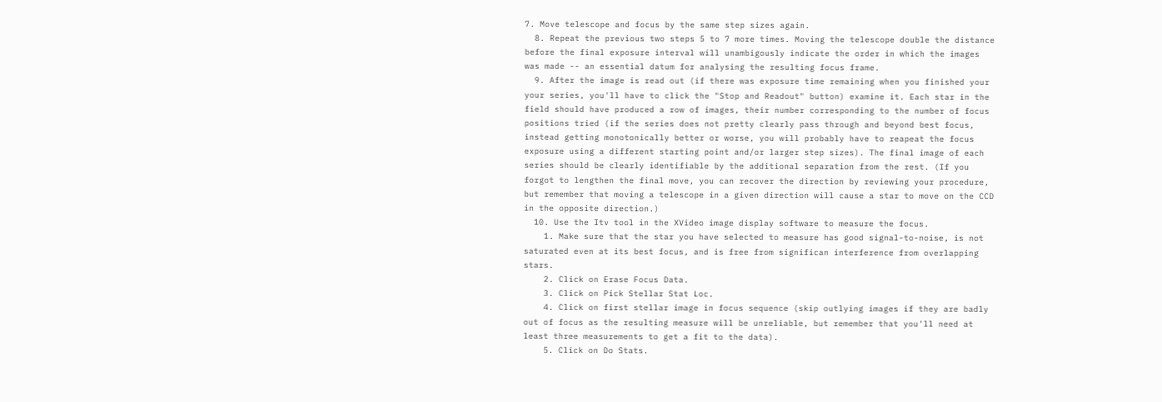7. Move telescope and focus by the same step sizes again.
  8. Repeat the previous two steps 5 to 7 more times. Moving the telescope double the distance before the final exposure interval will unambigously indicate the order in which the images was made -- an essential datum for analysing the resulting focus frame.
  9. After the image is read out (if there was exposure time remaining when you finished your your series, you'll have to click the "Stop and Readout" button) examine it. Each star in the field should have produced a row of images, their number corresponding to the number of focus positions tried (if the series does not pretty clearly pass through and beyond best focus, instead getting monotonically better or worse, you will probably have to reapeat the focus exposure using a different starting point and/or larger step sizes). The final image of each series should be clearly identifiable by the additional separation from the rest. (If you forgot to lengthen the final move, you can recover the direction by reviewing your procedure, but remember that moving a telescope in a given direction will cause a star to move on the CCD in the opposite direction.)
  10. Use the Itv tool in the XVideo image display software to measure the focus.
    1. Make sure that the star you have selected to measure has good signal-to-noise, is not saturated even at its best focus, and is free from significan interference from overlapping stars.
    2. Click on Erase Focus Data.
    3. Click on Pick Stellar Stat Loc.
    4. Click on first stellar image in focus sequence (skip outlying images if they are badly out of focus as the resulting measure will be unreliable, but remember that you'll need at least three measurements to get a fit to the data).
    5. Click on Do Stats.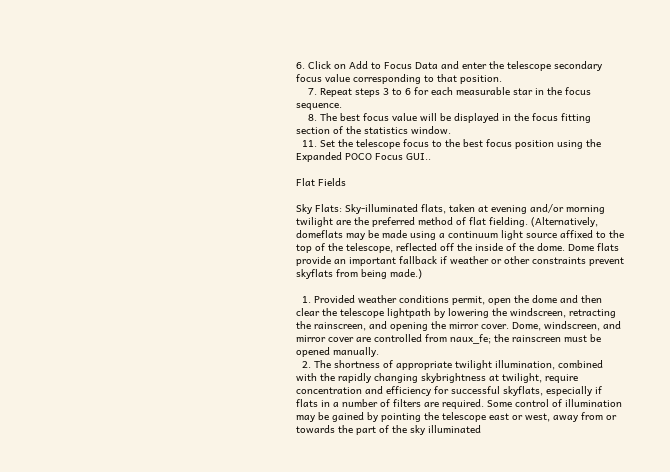6. Click on Add to Focus Data and enter the telescope secondary focus value corresponding to that position.
    7. Repeat steps 3 to 6 for each measurable star in the focus sequence.
    8. The best focus value will be displayed in the focus fitting section of the statistics window.
  11. Set the telescope focus to the best focus position using the Expanded POCO Focus GUI..

Flat Fields

Sky Flats: Sky-illuminated flats, taken at evening and/or morning twilight are the preferred method of flat fielding. (Alternatively, domeflats may be made using a continuum light source affixed to the top of the telescope, reflected off the inside of the dome. Dome flats provide an important fallback if weather or other constraints prevent skyflats from being made.)

  1. Provided weather conditions permit, open the dome and then clear the telescope lightpath by lowering the windscreen, retracting the rainscreen, and opening the mirror cover. Dome, windscreen, and mirror cover are controlled from naux_fe; the rainscreen must be opened manually.
  2. The shortness of appropriate twilight illumination, combined with the rapidly changing skybrightness at twilight, require concentration and efficiency for successful skyflats, especially if flats in a number of filters are required. Some control of illumination may be gained by pointing the telescope east or west, away from or towards the part of the sky illuminated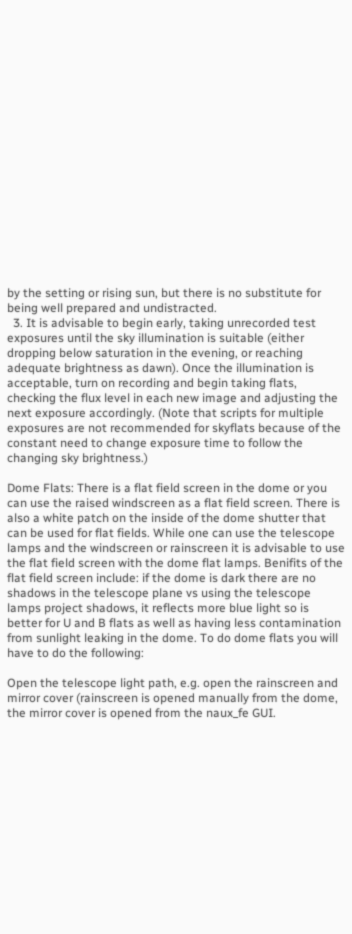by the setting or rising sun, but there is no substitute for being well prepared and undistracted.
  3. It is advisable to begin early, taking unrecorded test exposures until the sky illumination is suitable (either dropping below saturation in the evening, or reaching adequate brightness as dawn). Once the illumination is acceptable, turn on recording and begin taking flats, checking the flux level in each new image and adjusting the next exposure accordingly. (Note that scripts for multiple exposures are not recommended for skyflats because of the constant need to change exposure time to follow the changing sky brightness.)

Dome Flats: There is a flat field screen in the dome or you can use the raised windscreen as a flat field screen. There is also a white patch on the inside of the dome shutter that can be used for flat fields. While one can use the telescope lamps and the windscreen or rainscreen it is advisable to use the flat field screen with the dome flat lamps. Benifits of the flat field screen include: if the dome is dark there are no shadows in the telescope plane vs using the telescope lamps project shadows, it reflects more blue light so is better for U and B flats as well as having less contamination from sunlight leaking in the dome. To do dome flats you will have to do the following:

Open the telescope light path, e.g. open the rainscreen and mirror cover (rainscreen is opened manually from the dome, the mirror cover is opened from the naux_fe GUI.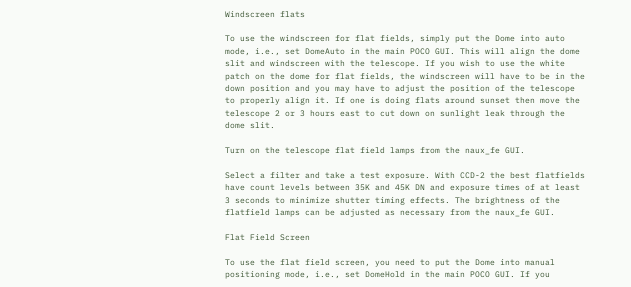Windscreen flats

To use the windscreen for flat fields, simply put the Dome into auto mode, i.e., set DomeAuto in the main POCO GUI. This will align the dome slit and windscreen with the telescope. If you wish to use the white patch on the dome for flat fields, the windscreen will have to be in the down position and you may have to adjust the position of the telescope to properly align it. If one is doing flats around sunset then move the telescope 2 or 3 hours east to cut down on sunlight leak through the dome slit.

Turn on the telescope flat field lamps from the naux_fe GUI.

Select a filter and take a test exposure. With CCD-2 the best flatfields have count levels between 35K and 45K DN and exposure times of at least 3 seconds to minimize shutter timing effects. The brightness of the flatfield lamps can be adjusted as necessary from the naux_fe GUI.

Flat Field Screen

To use the flat field screen, you need to put the Dome into manual positioning mode, i.e., set DomeHold in the main POCO GUI. If you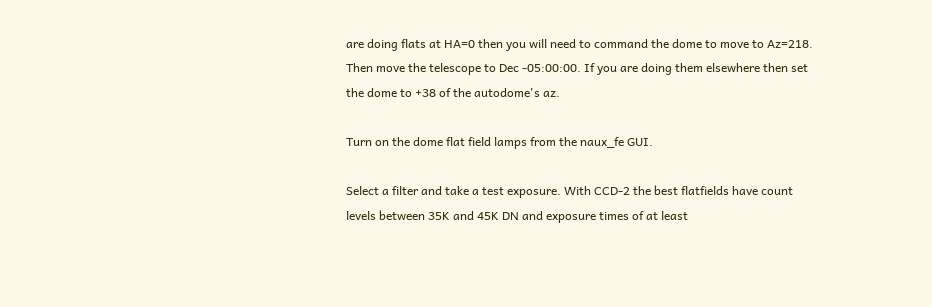are doing flats at HA=0 then you will need to command the dome to move to Az=218. Then move the telescope to Dec -05:00:00. If you are doing them elsewhere then set the dome to +38 of the autodome's az.

Turn on the dome flat field lamps from the naux_fe GUI.

Select a filter and take a test exposure. With CCD-2 the best flatfields have count levels between 35K and 45K DN and exposure times of at least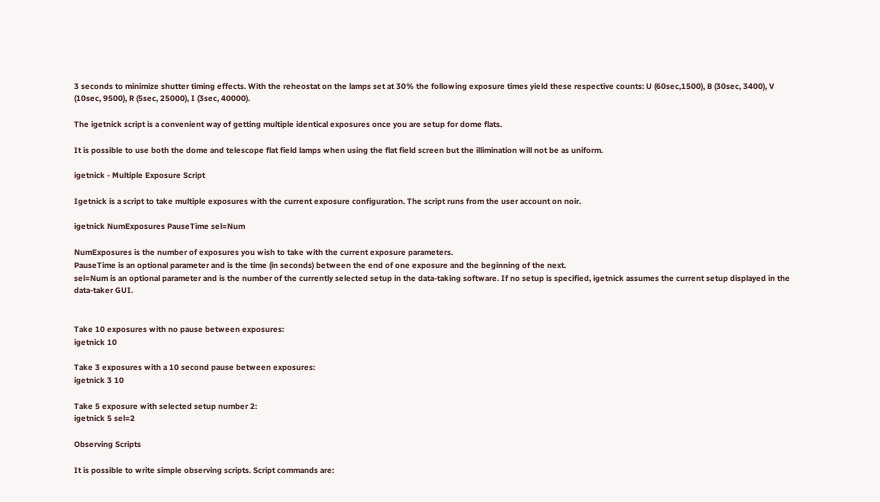3 seconds to minimize shutter timing effects. With the reheostat on the lamps set at 30% the following exposure times yield these respective counts: U (60sec,1500), B (30sec, 3400), V (10sec, 9500), R (5sec, 25000), I (3sec, 40000).

The igetnick script is a convenient way of getting multiple identical exposures once you are setup for dome flats.

It is possible to use both the dome and telescope flat field lamps when using the flat field screen but the illimination will not be as uniform.

igetnick - Multiple Exposure Script

Igetnick is a script to take multiple exposures with the current exposure configuration. The script runs from the user account on noir.

igetnick NumExposures PauseTime sel=Num

NumExposures is the number of exposures you wish to take with the current exposure parameters.
PauseTime is an optional parameter and is the time (in seconds) between the end of one exposure and the beginning of the next.
sel=Num is an optional parameter and is the number of the currently selected setup in the data-taking software. If no setup is specified, igetnick assumes the current setup displayed in the data-taker GUI.


Take 10 exposures with no pause between exposures:
igetnick 10

Take 3 exposures with a 10 second pause between exposures:
igetnick 3 10

Take 5 exposure with selected setup number 2:
igetnick 5 sel=2

Observing Scripts

It is possible to write simple observing scripts. Script commands are: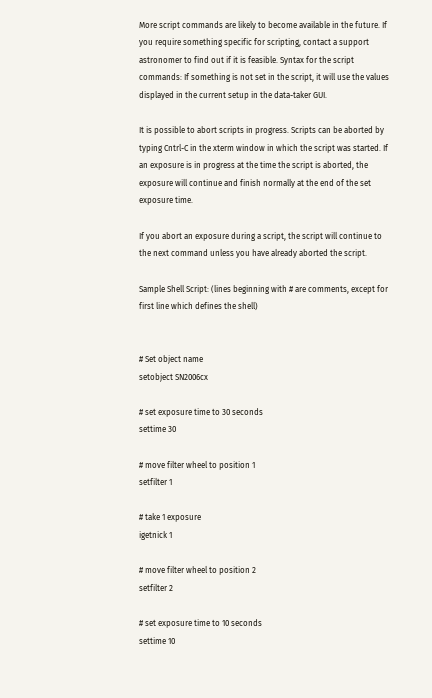More script commands are likely to become available in the future. If you require something specific for scripting, contact a support astronomer to find out if it is feasible. Syntax for the script commands: If something is not set in the script, it will use the values displayed in the current setup in the data-taker GUI.

It is possible to abort scripts in progress. Scripts can be aborted by typing Cntrl-C in the xterm window in which the script was started. If an exposure is in progress at the time the script is aborted, the exposure will continue and finish normally at the end of the set exposure time.

If you abort an exposure during a script, the script will continue to the next command unless you have already aborted the script.

Sample Shell Script: (lines beginning with # are comments, except for first line which defines the shell)


# Set object name
setobject SN2006cx

# set exposure time to 30 seconds
settime 30

# move filter wheel to position 1
setfilter 1

# take 1 exposure
igetnick 1

# move filter wheel to position 2
setfilter 2

# set exposure time to 10 seconds
settime 10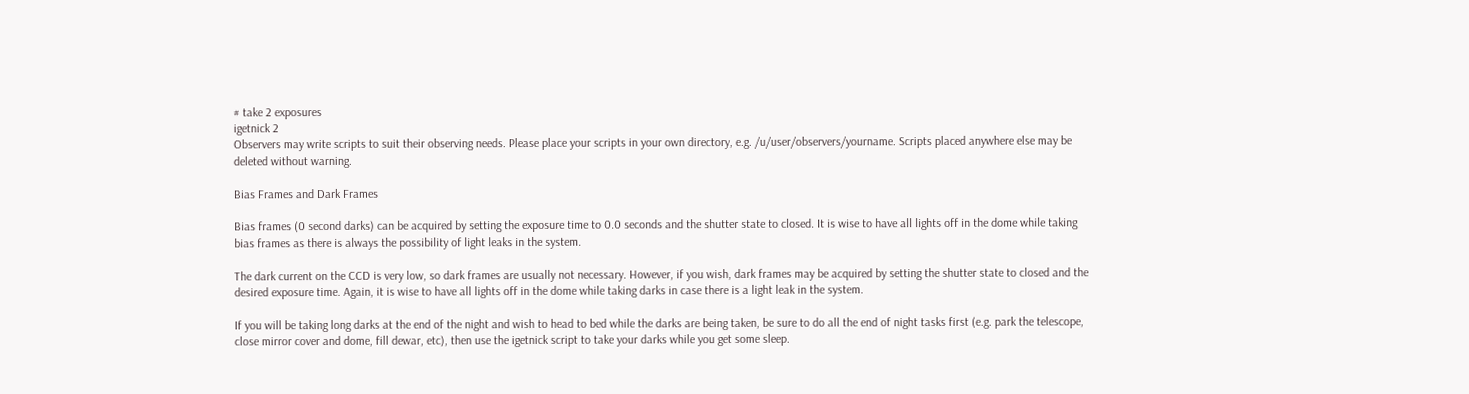# take 2 exposures
igetnick 2
Observers may write scripts to suit their observing needs. Please place your scripts in your own directory, e.g. /u/user/observers/yourname. Scripts placed anywhere else may be deleted without warning.

Bias Frames and Dark Frames

Bias frames (0 second darks) can be acquired by setting the exposure time to 0.0 seconds and the shutter state to closed. It is wise to have all lights off in the dome while taking bias frames as there is always the possibility of light leaks in the system.

The dark current on the CCD is very low, so dark frames are usually not necessary. However, if you wish, dark frames may be acquired by setting the shutter state to closed and the desired exposure time. Again, it is wise to have all lights off in the dome while taking darks in case there is a light leak in the system.

If you will be taking long darks at the end of the night and wish to head to bed while the darks are being taken, be sure to do all the end of night tasks first (e.g. park the telescope, close mirror cover and dome, fill dewar, etc), then use the igetnick script to take your darks while you get some sleep.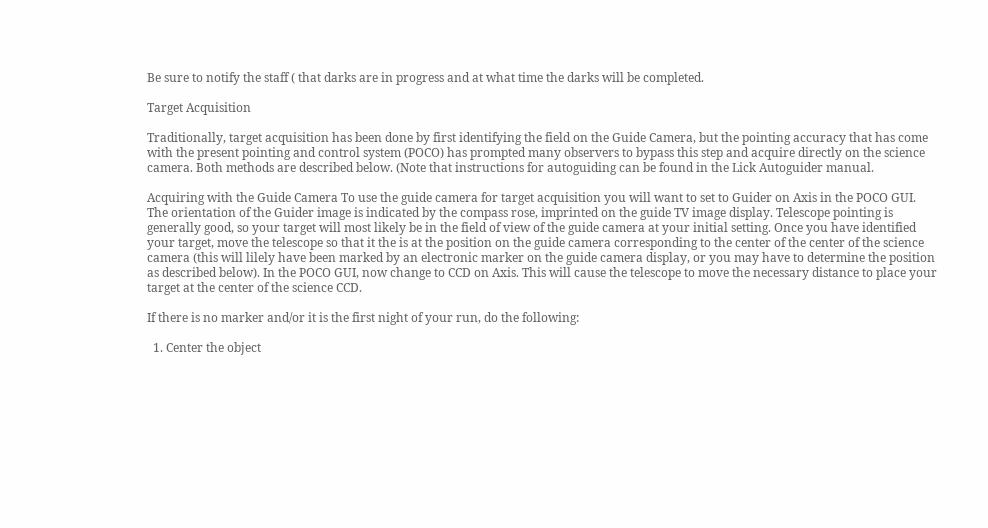Be sure to notify the staff ( that darks are in progress and at what time the darks will be completed.

Target Acquisition

Traditionally, target acquisition has been done by first identifying the field on the Guide Camera, but the pointing accuracy that has come with the present pointing and control system (POCO) has prompted many observers to bypass this step and acquire directly on the science camera. Both methods are described below. (Note that instructions for autoguiding can be found in the Lick Autoguider manual.

Acquiring with the Guide Camera To use the guide camera for target acquisition you will want to set to Guider on Axis in the POCO GUI. The orientation of the Guider image is indicated by the compass rose, imprinted on the guide TV image display. Telescope pointing is generally good, so your target will most likely be in the field of view of the guide camera at your initial setting. Once you have identified your target, move the telescope so that it the is at the position on the guide camera corresponding to the center of the center of the science camera (this will lilely have been marked by an electronic marker on the guide camera display, or you may have to determine the position as described below). In the POCO GUI, now change to CCD on Axis. This will cause the telescope to move the necessary distance to place your target at the center of the science CCD.

If there is no marker and/or it is the first night of your run, do the following:

  1. Center the object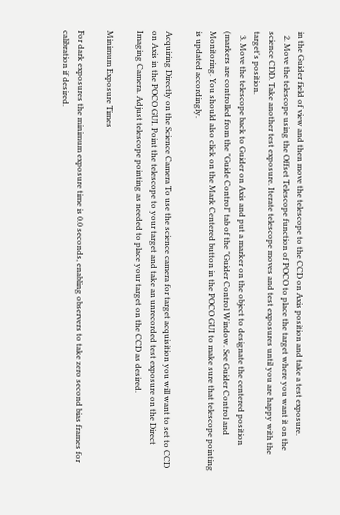in the Guider field of view and then move the telescope to the CCD on Axis position and take a test exposure.
  2. Move the telescope using the Offset Telescope function of POCO to place the target where you want it on the science CDD. Take another test exposure. Iterate telescope moves and test exposures until you are happy with the target's position.
  3. Move the telescope back to Guider on Axis and put a marker on the object to designate the centered position (markers are controlled from the "Guide Control" tab of the "Guider Control Window. See Guider Control and Monitoring. You should also click on the Mark Centered button in the POCO GUI to make sure that telescope pointing is updated accordingly.

Acquiring Directly on the Science Camera To use the science camera for target acquisition you will want to set to CCD on Axis in the POCO GUI. Point the telescope to your target and take an unrecorded test exposure on the Direct Imaging Camera. Adjust telescope pointing as needed to place your target on the CCD as desired.

Minimum Exposure Times

For dark exposures the minimum exposure time is 0.0 seconds, enabling observers to take zero second bias frames for calibration if desired.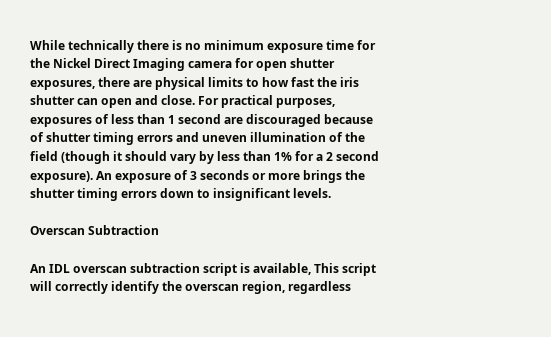While technically there is no minimum exposure time for the Nickel Direct Imaging camera for open shutter exposures, there are physical limits to how fast the iris shutter can open and close. For practical purposes, exposures of less than 1 second are discouraged because of shutter timing errors and uneven illumination of the field (though it should vary by less than 1% for a 2 second exposure). An exposure of 3 seconds or more brings the shutter timing errors down to insignificant levels.

Overscan Subtraction

An IDL overscan subtraction script is available, This script will correctly identify the overscan region, regardless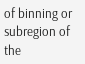of binning or subregion of the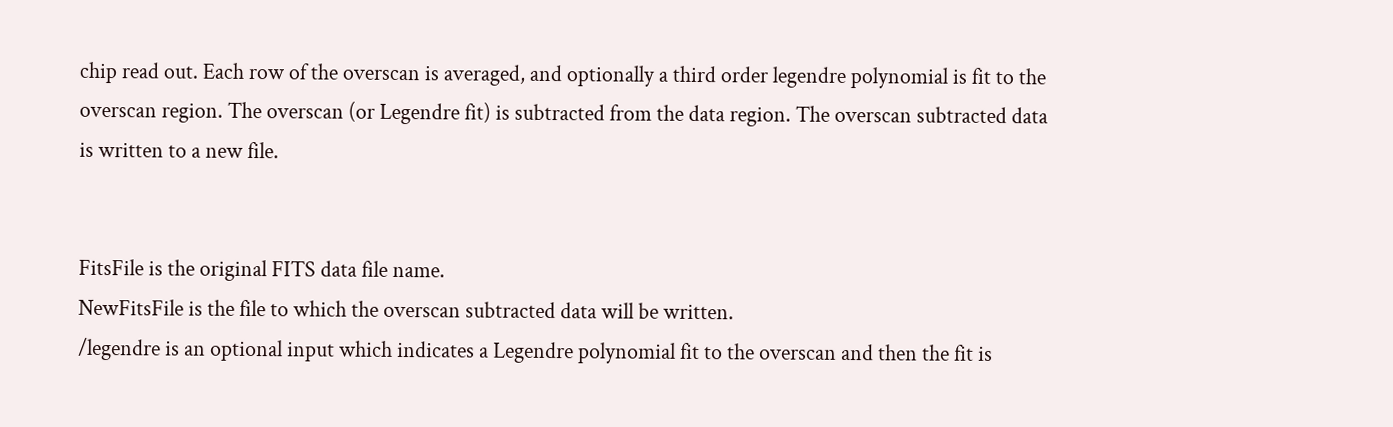chip read out. Each row of the overscan is averaged, and optionally a third order legendre polynomial is fit to the overscan region. The overscan (or Legendre fit) is subtracted from the data region. The overscan subtracted data is written to a new file.


FitsFile is the original FITS data file name.
NewFitsFile is the file to which the overscan subtracted data will be written.
/legendre is an optional input which indicates a Legendre polynomial fit to the overscan and then the fit is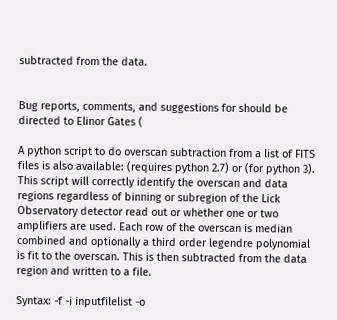subtracted from the data.


Bug reports, comments, and suggestions for should be directed to Elinor Gates (

A python script to do overscan subtraction from a list of FITS files is also available: (requires python 2.7) or (for python 3). This script will correctly identify the overscan and data regions regardless of binning or subregion of the Lick Observatory detector read out or whether one or two amplifiers are used. Each row of the overscan is median combined and optionally a third order legendre polynomial is fit to the overscan. This is then subtracted from the data region and written to a file.

Syntax: -f -i inputfilelist -o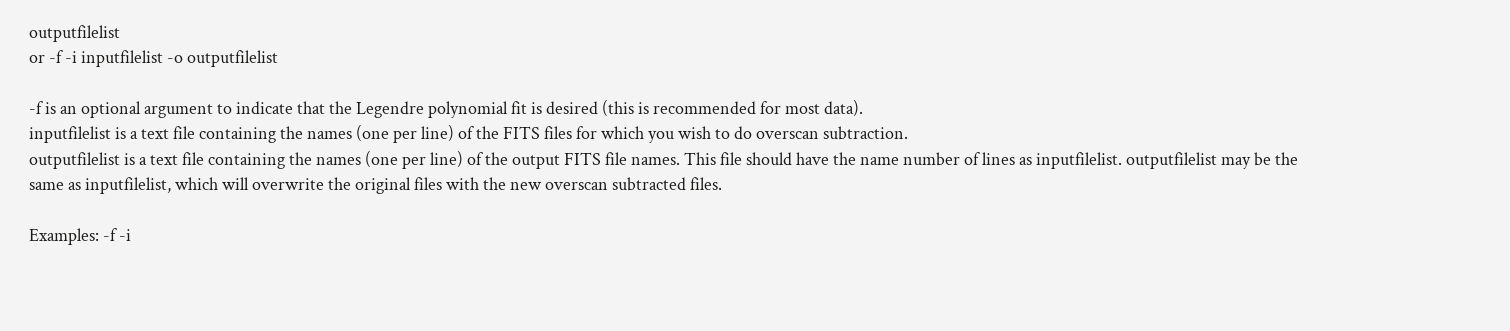outputfilelist
or -f -i inputfilelist -o outputfilelist

-f is an optional argument to indicate that the Legendre polynomial fit is desired (this is recommended for most data).
inputfilelist is a text file containing the names (one per line) of the FITS files for which you wish to do overscan subtraction.
outputfilelist is a text file containing the names (one per line) of the output FITS file names. This file should have the name number of lines as inputfilelist. outputfilelist may be the same as inputfilelist, which will overwrite the original files with the new overscan subtracted files.

Examples: -f -i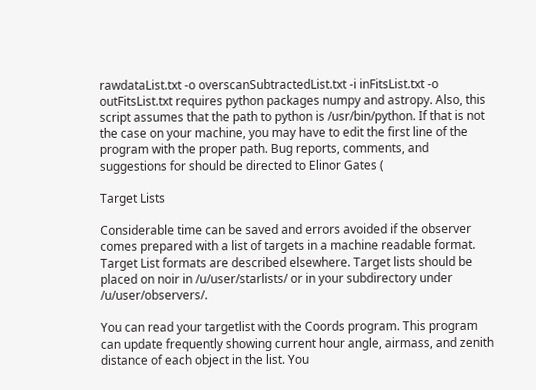rawdataList.txt -o overscanSubtractedList.txt -i inFitsList.txt -o outFitsList.txt requires python packages numpy and astropy. Also, this script assumes that the path to python is /usr/bin/python. If that is not the case on your machine, you may have to edit the first line of the program with the proper path. Bug reports, comments, and suggestions for should be directed to Elinor Gates (

Target Lists

Considerable time can be saved and errors avoided if the observer comes prepared with a list of targets in a machine readable format. Target List formats are described elsewhere. Target lists should be placed on noir in /u/user/starlists/ or in your subdirectory under /u/user/observers/.

You can read your targetlist with the Coords program. This program can update frequently showing current hour angle, airmass, and zenith distance of each object in the list. You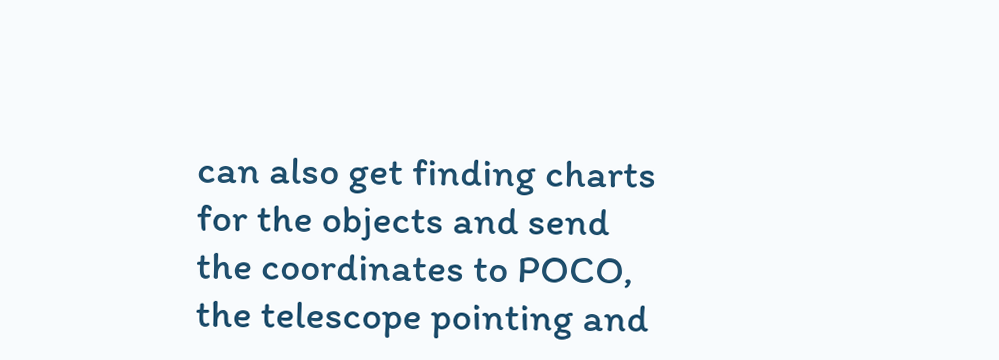can also get finding charts for the objects and send the coordinates to POCO, the telescope pointing and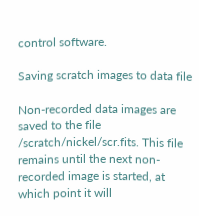control software.

Saving scratch images to data file

Non-recorded data images are saved to the file /scratch/nickel/scr.fits. This file remains until the next non-recorded image is started, at which point it will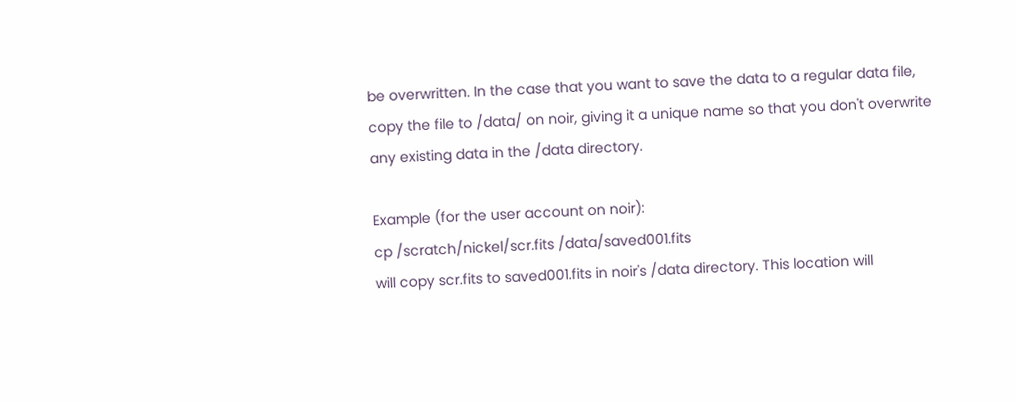be overwritten. In the case that you want to save the data to a regular data file, copy the file to /data/ on noir, giving it a unique name so that you don't overwrite any existing data in the /data directory.

Example (for the user account on noir):
cp /scratch/nickel/scr.fits /data/saved001.fits
will copy scr.fits to saved001.fits in noir's /data directory. This location will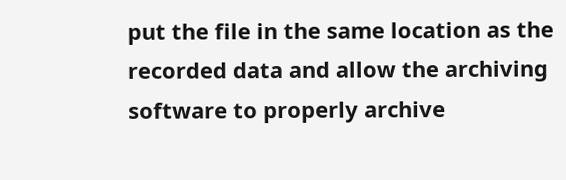put the file in the same location as the recorded data and allow the archiving software to properly archive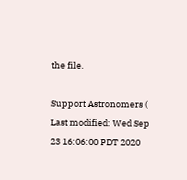the file.

Support Astronomers (
Last modified: Wed Sep 23 16:06:00 PDT 2020